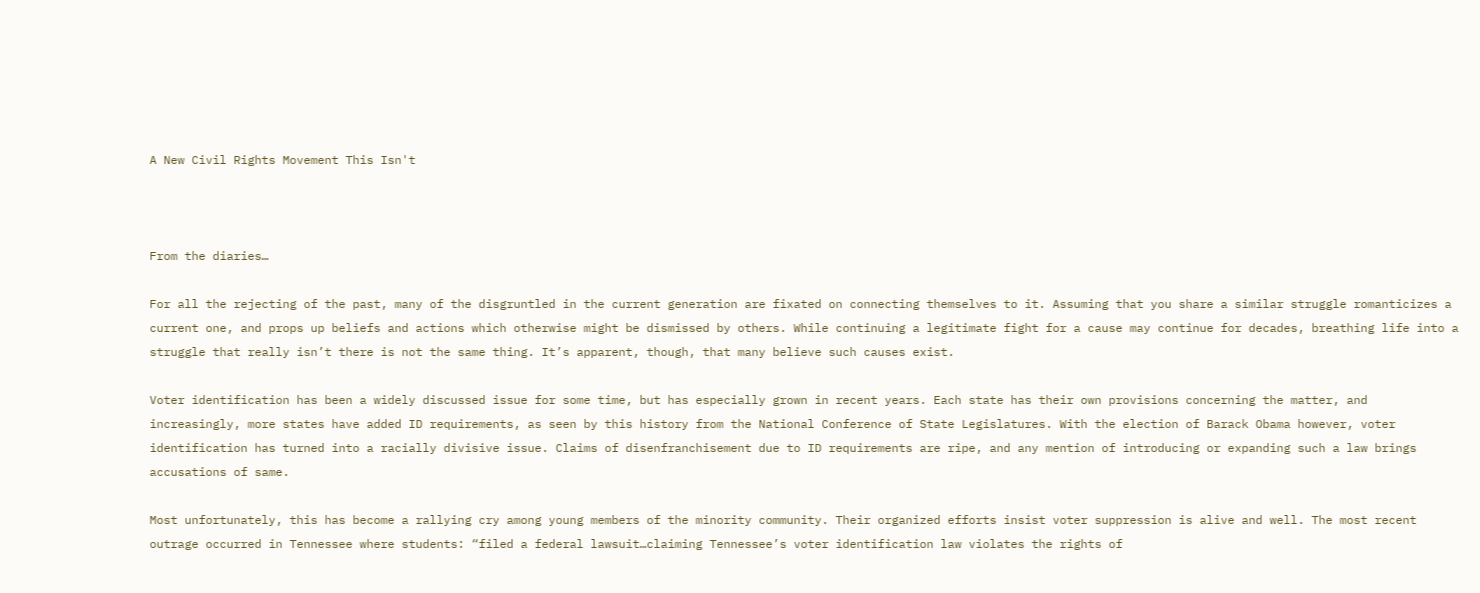A New Civil Rights Movement This Isn't



From the diaries…

For all the rejecting of the past, many of the disgruntled in the current generation are fixated on connecting themselves to it. Assuming that you share a similar struggle romanticizes a current one, and props up beliefs and actions which otherwise might be dismissed by others. While continuing a legitimate fight for a cause may continue for decades, breathing life into a struggle that really isn’t there is not the same thing. It’s apparent, though, that many believe such causes exist.

Voter identification has been a widely discussed issue for some time, but has especially grown in recent years. Each state has their own provisions concerning the matter, and increasingly, more states have added ID requirements, as seen by this history from the National Conference of State Legislatures. With the election of Barack Obama however, voter identification has turned into a racially divisive issue. Claims of disenfranchisement due to ID requirements are ripe, and any mention of introducing or expanding such a law brings accusations of same.

Most unfortunately, this has become a rallying cry among young members of the minority community. Their organized efforts insist voter suppression is alive and well. The most recent outrage occurred in Tennessee where students: “filed a federal lawsuit…claiming Tennessee’s voter identification law violates the rights of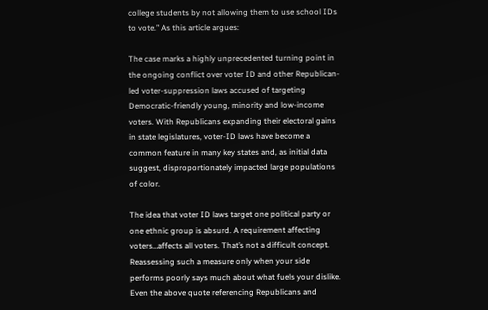college students by not allowing them to use school IDs to vote.” As this article argues:

The case marks a highly unprecedented turning point in the ongoing conflict over voter ID and other Republican-led voter-suppression laws accused of targeting Democratic-friendly young, minority and low-income voters. With Republicans expanding their electoral gains in state legislatures, voter-ID laws have become a common feature in many key states and, as initial data suggest, disproportionately impacted large populations of color.

The idea that voter ID laws target one political party or one ethnic group is absurd. A requirement affecting voters…affects all voters. That’s not a difficult concept. Reassessing such a measure only when your side performs poorly says much about what fuels your dislike. Even the above quote referencing Republicans and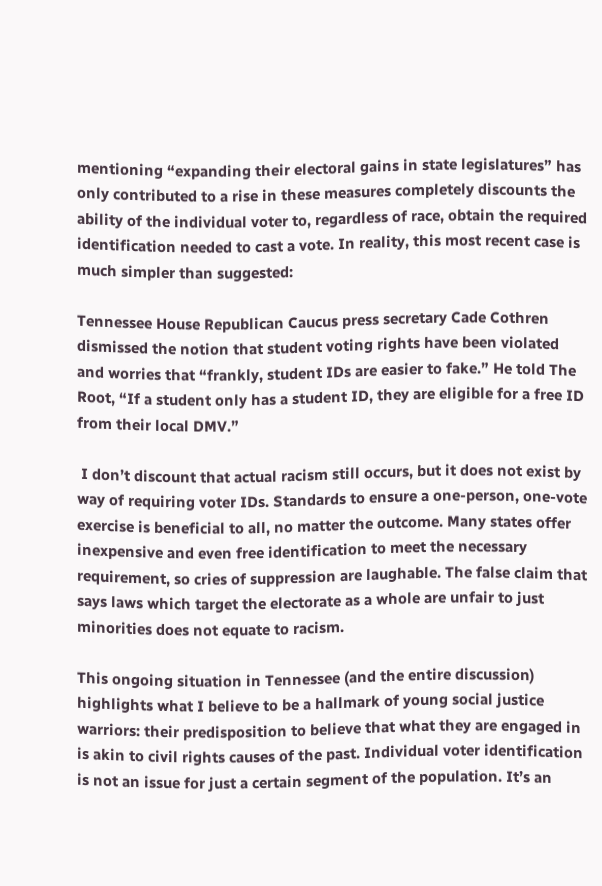mentioning “expanding their electoral gains in state legislatures” has only contributed to a rise in these measures completely discounts the ability of the individual voter to, regardless of race, obtain the required identification needed to cast a vote. In reality, this most recent case is much simpler than suggested:

Tennessee House Republican Caucus press secretary Cade Cothren dismissed the notion that student voting rights have been violated and worries that “frankly, student IDs are easier to fake.” He told The Root, “If a student only has a student ID, they are eligible for a free ID from their local DMV.”

 I don’t discount that actual racism still occurs, but it does not exist by way of requiring voter IDs. Standards to ensure a one-person, one-vote exercise is beneficial to all, no matter the outcome. Many states offer inexpensive and even free identification to meet the necessary requirement, so cries of suppression are laughable. The false claim that says laws which target the electorate as a whole are unfair to just minorities does not equate to racism.

This ongoing situation in Tennessee (and the entire discussion) highlights what I believe to be a hallmark of young social justice warriors: their predisposition to believe that what they are engaged in is akin to civil rights causes of the past. Individual voter identification is not an issue for just a certain segment of the population. It’s an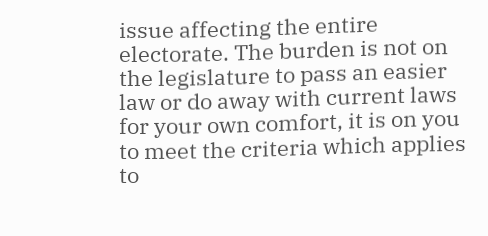issue affecting the entire electorate. The burden is not on the legislature to pass an easier law or do away with current laws for your own comfort, it is on you to meet the criteria which applies to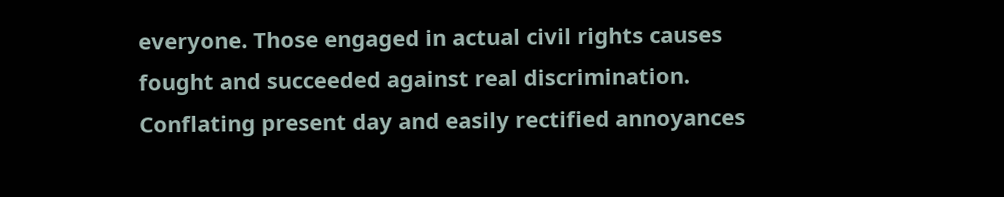everyone. Those engaged in actual civil rights causes fought and succeeded against real discrimination. Conflating present day and easily rectified annoyances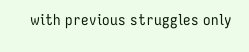with previous struggles only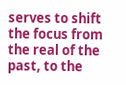serves to shift the focus from the real of the past, to the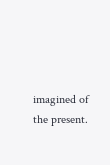imagined of the present.